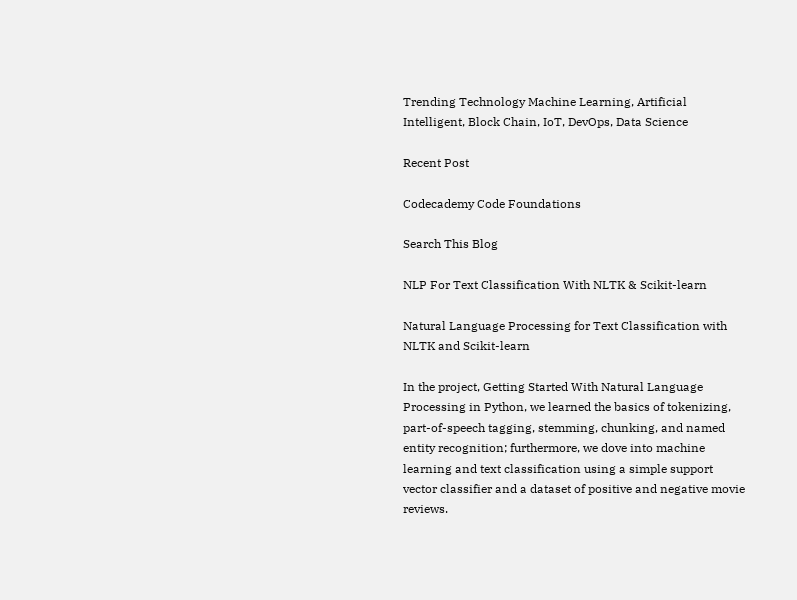Trending Technology Machine Learning, Artificial Intelligent, Block Chain, IoT, DevOps, Data Science

Recent Post

Codecademy Code Foundations

Search This Blog

NLP For Text Classification With NLTK & Scikit-learn

Natural Language Processing for Text Classification with NLTK and Scikit-learn

In the project, Getting Started With Natural Language Processing in Python, we learned the basics of tokenizing, part-of-speech tagging, stemming, chunking, and named entity recognition; furthermore, we dove into machine learning and text classification using a simple support vector classifier and a dataset of positive and negative movie reviews.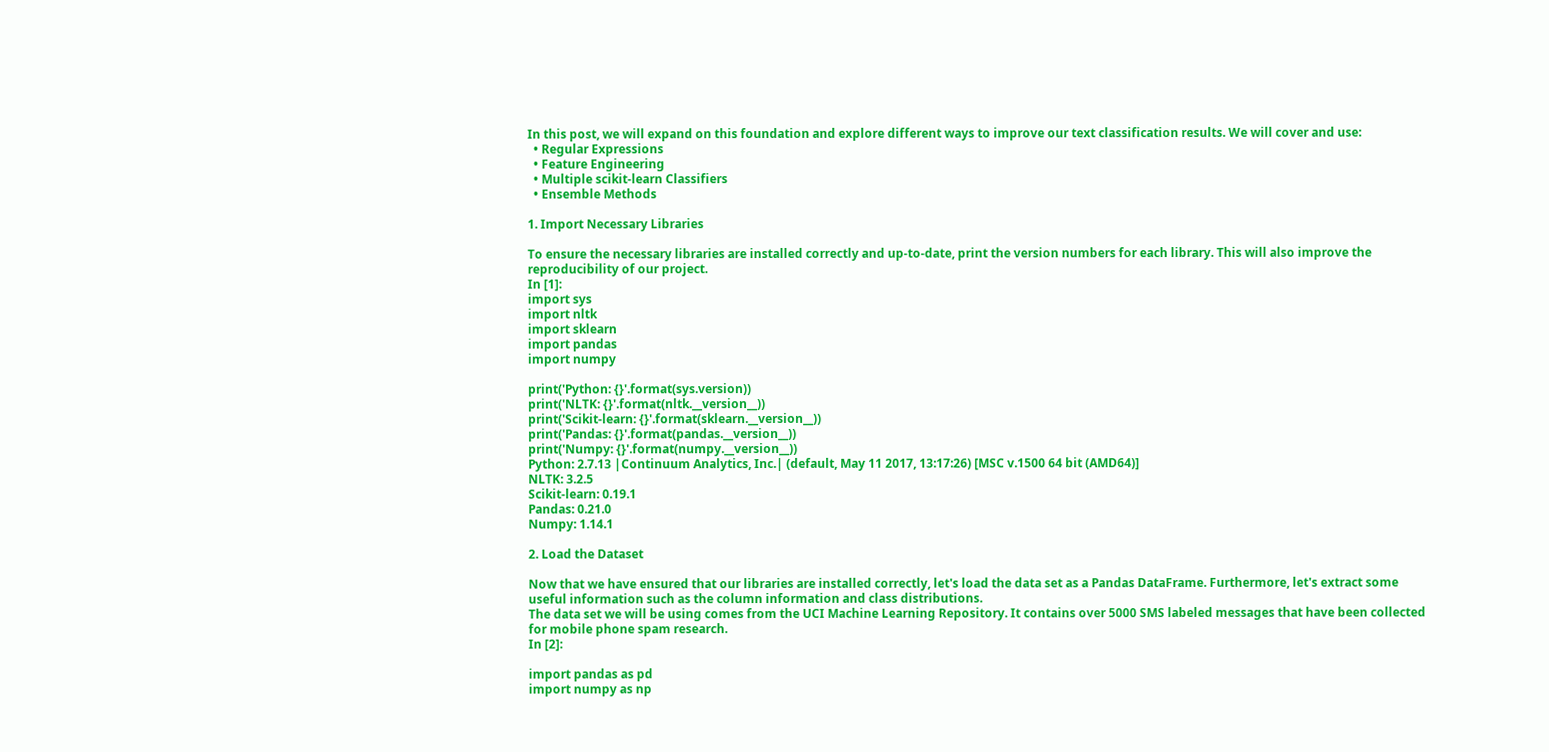In this post, we will expand on this foundation and explore different ways to improve our text classification results. We will cover and use:
  • Regular Expressions
  • Feature Engineering
  • Multiple scikit-learn Classifiers
  • Ensemble Methods

1. Import Necessary Libraries

To ensure the necessary libraries are installed correctly and up-to-date, print the version numbers for each library. This will also improve the reproducibility of our project.
In [1]:
import sys
import nltk
import sklearn
import pandas
import numpy

print('Python: {}'.format(sys.version))
print('NLTK: {}'.format(nltk.__version__))
print('Scikit-learn: {}'.format(sklearn.__version__))
print('Pandas: {}'.format(pandas.__version__))
print('Numpy: {}'.format(numpy.__version__))
Python: 2.7.13 |Continuum Analytics, Inc.| (default, May 11 2017, 13:17:26) [MSC v.1500 64 bit (AMD64)]
NLTK: 3.2.5
Scikit-learn: 0.19.1
Pandas: 0.21.0
Numpy: 1.14.1

2. Load the Dataset

Now that we have ensured that our libraries are installed correctly, let's load the data set as a Pandas DataFrame. Furthermore, let's extract some useful information such as the column information and class distributions.
The data set we will be using comes from the UCI Machine Learning Repository. It contains over 5000 SMS labeled messages that have been collected for mobile phone spam research.
In [2]:

import pandas as pd
import numpy as np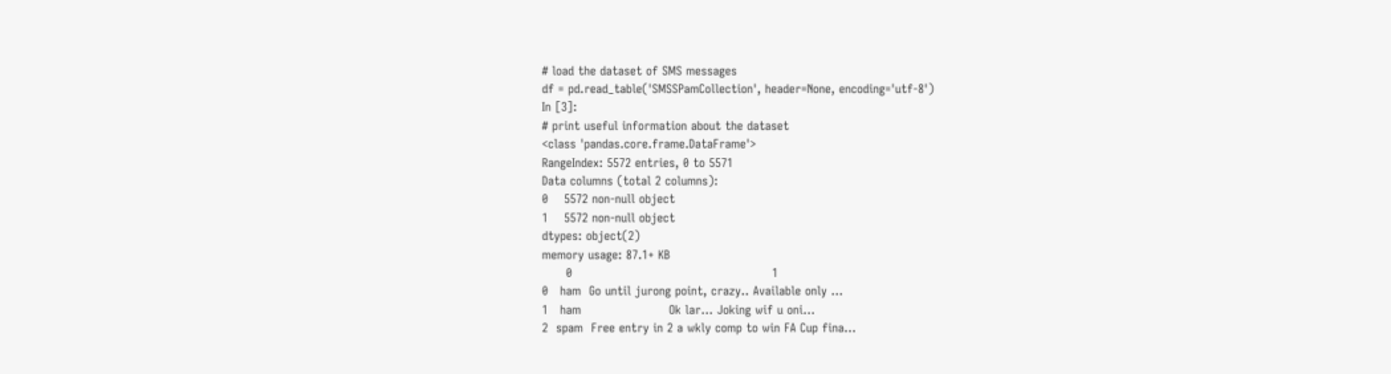# load the dataset of SMS messages
df = pd.read_table('SMSSPamCollection', header=None, encoding='utf-8')
In [3]:
# print useful information about the dataset
<class 'pandas.core.frame.DataFrame'>
RangeIndex: 5572 entries, 0 to 5571
Data columns (total 2 columns):
0    5572 non-null object
1    5572 non-null object
dtypes: object(2)
memory usage: 87.1+ KB
      0                                                  1
0   ham  Go until jurong point, crazy.. Available only ...
1   ham                      Ok lar... Joking wif u oni...
2  spam  Free entry in 2 a wkly comp to win FA Cup fina...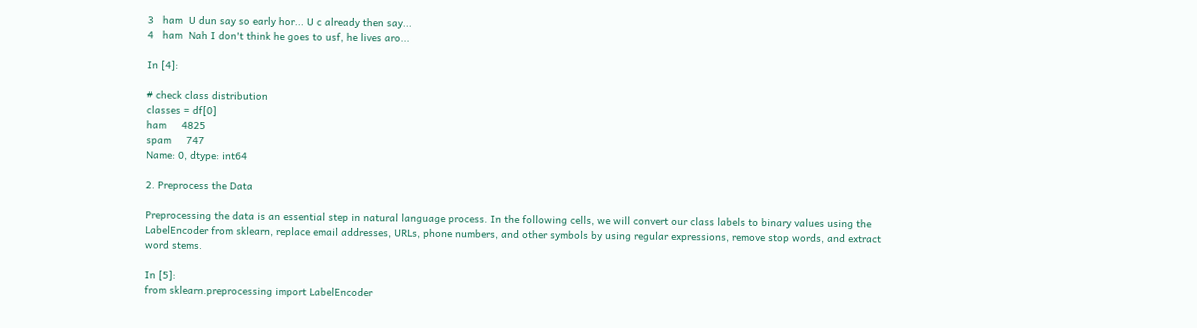3   ham  U dun say so early hor... U c already then say...
4   ham  Nah I don't think he goes to usf, he lives aro...

In [4]:

# check class distribution
classes = df[0]
ham     4825
spam     747
Name: 0, dtype: int64

2. Preprocess the Data

Preprocessing the data is an essential step in natural language process. In the following cells, we will convert our class labels to binary values using the LabelEncoder from sklearn, replace email addresses, URLs, phone numbers, and other symbols by using regular expressions, remove stop words, and extract word stems.

In [5]:
from sklearn.preprocessing import LabelEncoder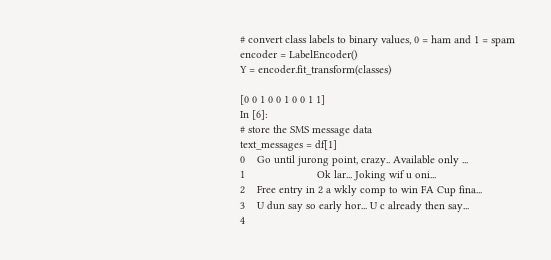# convert class labels to binary values, 0 = ham and 1 = spam
encoder = LabelEncoder()
Y = encoder.fit_transform(classes)

[0 0 1 0 0 1 0 0 1 1]
In [6]:
# store the SMS message data
text_messages = df[1]
0    Go until jurong point, crazy.. Available only ...
1                        Ok lar... Joking wif u oni...
2    Free entry in 2 a wkly comp to win FA Cup fina...
3    U dun say so early hor... U c already then say...
4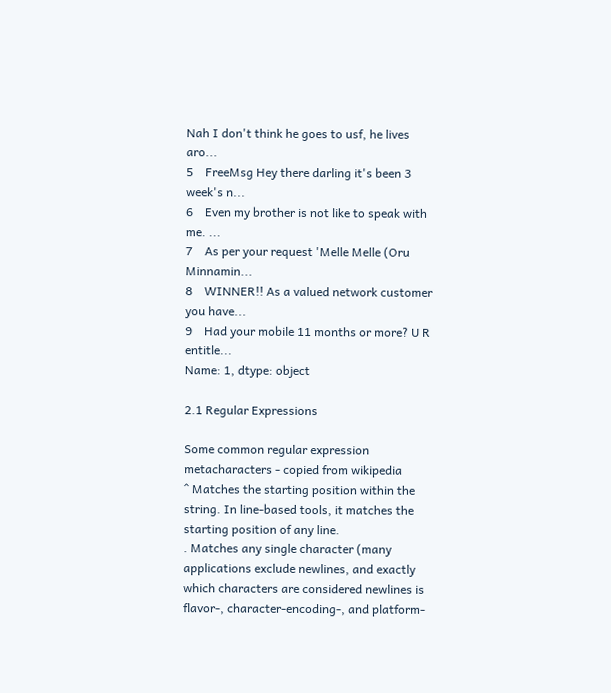Nah I don't think he goes to usf, he lives aro...
5    FreeMsg Hey there darling it's been 3 week's n...
6    Even my brother is not like to speak with me. ...
7    As per your request 'Melle Melle (Oru Minnamin...
8    WINNER!! As a valued network customer you have...
9    Had your mobile 11 months or more? U R entitle...
Name: 1, dtype: object

2.1 Regular Expressions

Some common regular expression metacharacters - copied from wikipedia
^ Matches the starting position within the string. In line-based tools, it matches the starting position of any line.
. Matches any single character (many applications exclude newlines, and exactly which characters are considered newlines is flavor-, character-encoding-, and platform-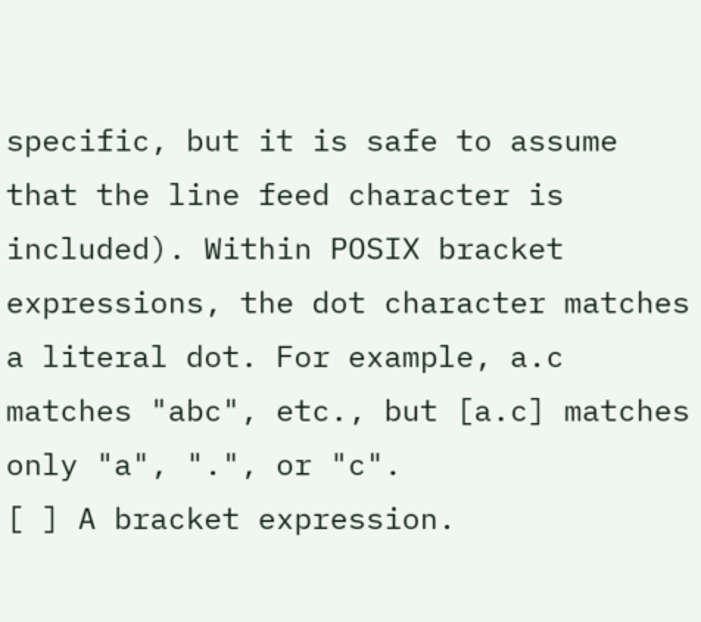specific, but it is safe to assume that the line feed character is included). Within POSIX bracket expressions, the dot character matches a literal dot. For example, a.c matches "abc", etc., but [a.c] matches only "a", ".", or "c".
[ ] A bracket expression.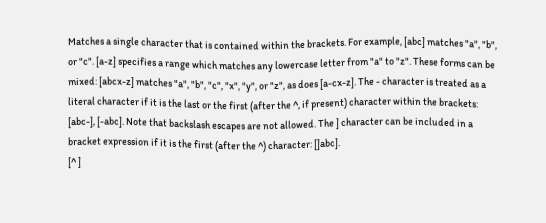Matches a single character that is contained within the brackets. For example, [abc] matches "a", "b", or "c". [a-z] specifies a range which matches any lowercase letter from "a" to "z". These forms can be mixed: [abcx-z] matches "a", "b", "c", "x", "y", or "z", as does [a-cx-z]. The - character is treated as a literal character if it is the last or the first (after the ^, if present) character within the brackets: [abc-], [-abc]. Note that backslash escapes are not allowed. The ] character can be included in a bracket expression if it is the first (after the ^) character: []abc].
[^ ]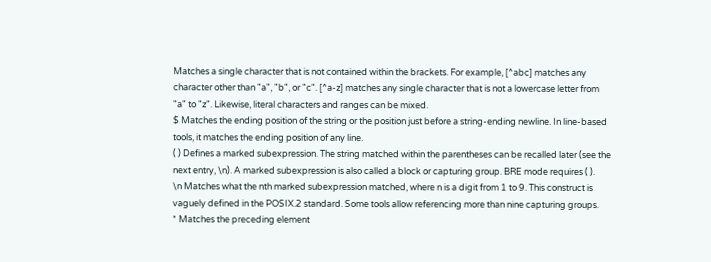Matches a single character that is not contained within the brackets. For example, [^abc] matches any character other than "a", "b", or "c". [^a-z] matches any single character that is not a lowercase letter from "a" to "z". Likewise, literal characters and ranges can be mixed.
$ Matches the ending position of the string or the position just before a string-ending newline. In line-based tools, it matches the ending position of any line.
( ) Defines a marked subexpression. The string matched within the parentheses can be recalled later (see the next entry, \n). A marked subexpression is also called a block or capturing group. BRE mode requires ( ).
\n Matches what the nth marked subexpression matched, where n is a digit from 1 to 9. This construct is vaguely defined in the POSIX.2 standard. Some tools allow referencing more than nine capturing groups.
* Matches the preceding element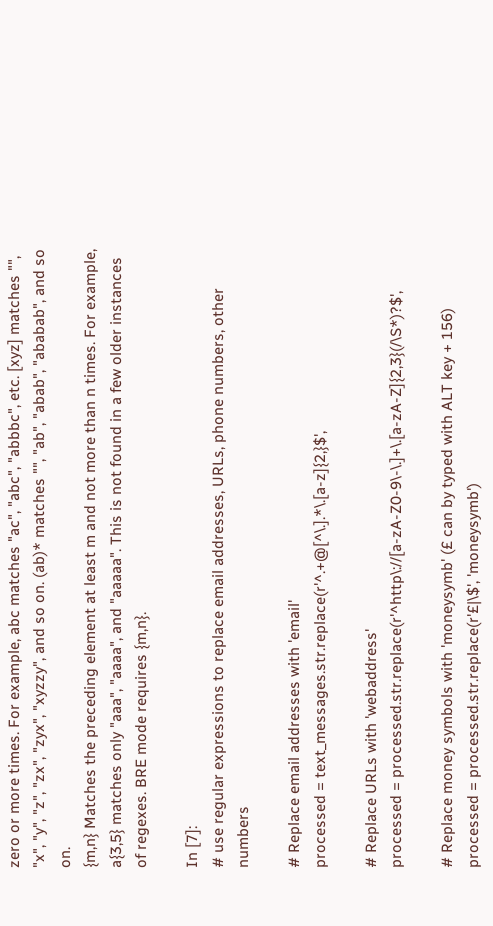zero or more times. For example, abc matches "ac", "abc", "abbbc", etc. [xyz] matches "", "x", "y", "z", "zx", "zyx", "xyzzy", and so on. (ab)* matches "", "ab", "abab", "ababab", and so on.
{m,n} Matches the preceding element at least m and not more than n times. For example, a{3,5} matches only "aaa", "aaaa", and "aaaaa". This is not found in a few older instances of regexes. BRE mode requires {m,n}.

In [7]:
# use regular expressions to replace email addresses, URLs, phone numbers, other numbers

# Replace email addresses with 'email'
processed = text_messages.str.replace(r'^.+@[^\.].*\.[a-z]{2,}$',

# Replace URLs with 'webaddress'
processed = processed.str.replace(r'^http\://[a-zA-Z0-9\-\.]+\.[a-zA-Z]{2,3}(/\S*)?$',

# Replace money symbols with 'moneysymb' (£ can by typed with ALT key + 156)
processed = processed.str.replace(r'£|\$', 'moneysymb')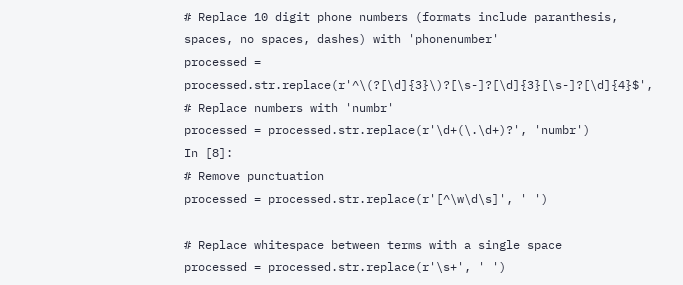# Replace 10 digit phone numbers (formats include paranthesis, spaces, no spaces, dashes) with 'phonenumber'
processed = processed.str.replace(r'^\(?[\d]{3}\)?[\s-]?[\d]{3}[\s-]?[\d]{4}$',
# Replace numbers with 'numbr'
processed = processed.str.replace(r'\d+(\.\d+)?', 'numbr')
In [8]:
# Remove punctuation
processed = processed.str.replace(r'[^\w\d\s]', ' ')

# Replace whitespace between terms with a single space
processed = processed.str.replace(r'\s+', ' ')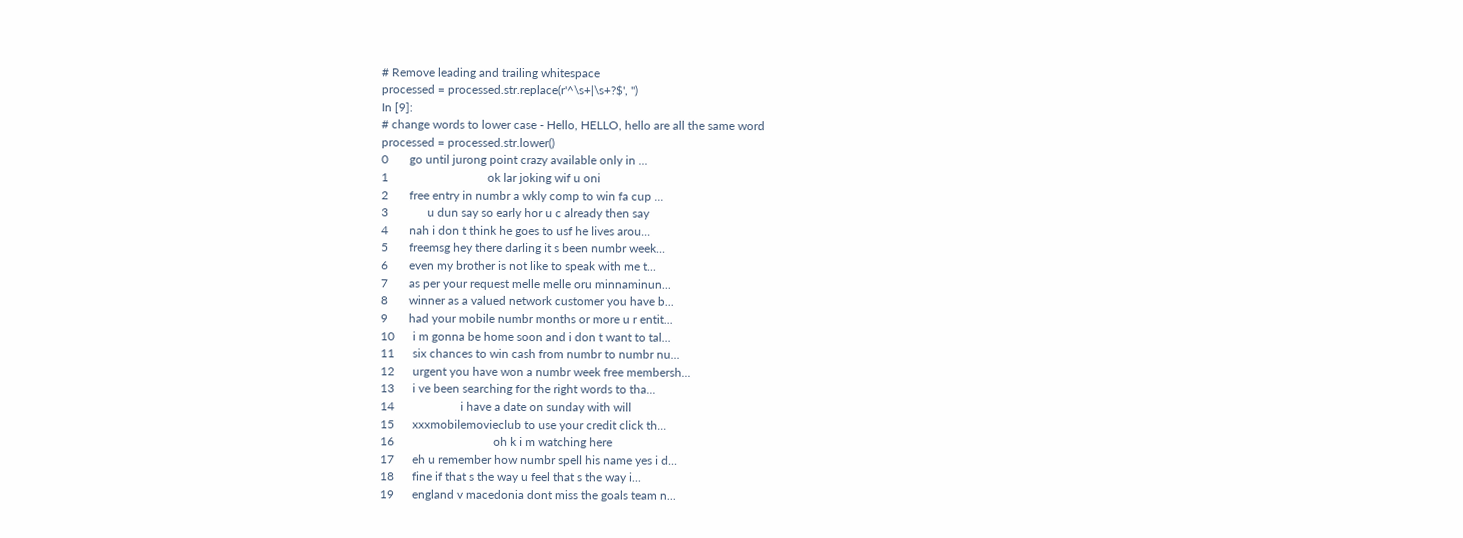# Remove leading and trailing whitespace
processed = processed.str.replace(r'^\s+|\s+?$', '')
In [9]:
# change words to lower case - Hello, HELLO, hello are all the same word
processed = processed.str.lower()
0       go until jurong point crazy available only in ...
1                                 ok lar joking wif u oni
2       free entry in numbr a wkly comp to win fa cup ...
3             u dun say so early hor u c already then say
4       nah i don t think he goes to usf he lives arou...
5       freemsg hey there darling it s been numbr week...
6       even my brother is not like to speak with me t...
7       as per your request melle melle oru minnaminun...
8       winner as a valued network customer you have b...
9       had your mobile numbr months or more u r entit...
10      i m gonna be home soon and i don t want to tal...
11      six chances to win cash from numbr to numbr nu...
12      urgent you have won a numbr week free membersh...
13      i ve been searching for the right words to tha...
14                      i have a date on sunday with will
15      xxxmobilemovieclub to use your credit click th...
16                                 oh k i m watching here
17      eh u remember how numbr spell his name yes i d...
18      fine if that s the way u feel that s the way i...
19      england v macedonia dont miss the goals team n...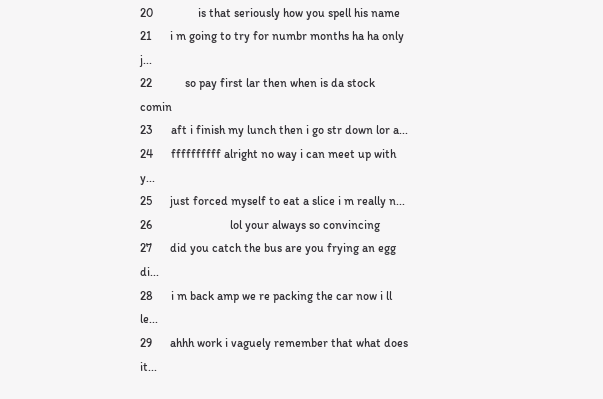20               is that seriously how you spell his name
21      i m going to try for numbr months ha ha only j...
22           so pay first lar then when is da stock comin
23      aft i finish my lunch then i go str down lor a...
24      ffffffffff alright no way i can meet up with y...
25      just forced myself to eat a slice i m really n...
26                          lol your always so convincing
27      did you catch the bus are you frying an egg di...
28      i m back amp we re packing the car now i ll le...
29      ahhh work i vaguely remember that what does it...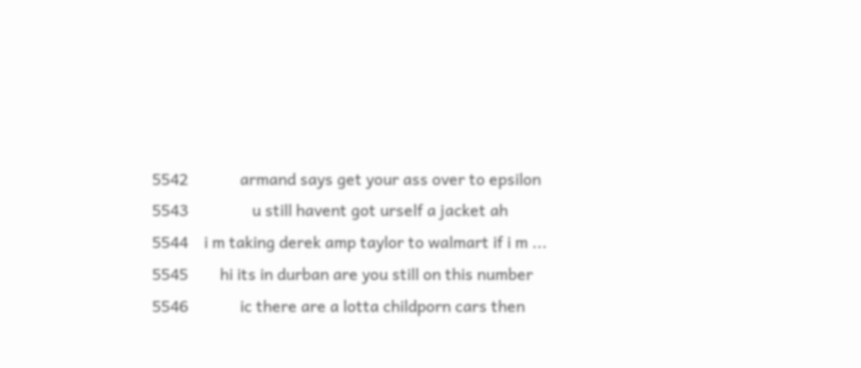5542             armand says get your ass over to epsilon
5543                u still havent got urself a jacket ah
5544    i m taking derek amp taylor to walmart if i m ...
5545        hi its in durban are you still on this number
5546             ic there are a lotta childporn cars then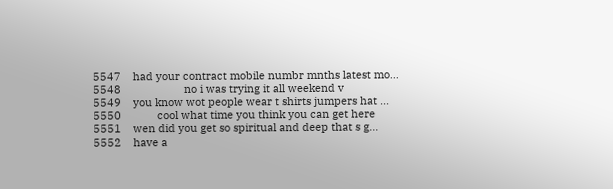5547    had your contract mobile numbr mnths latest mo...
5548                     no i was trying it all weekend v
5549    you know wot people wear t shirts jumpers hat ...
5550            cool what time you think you can get here
5551    wen did you get so spiritual and deep that s g...
5552    have a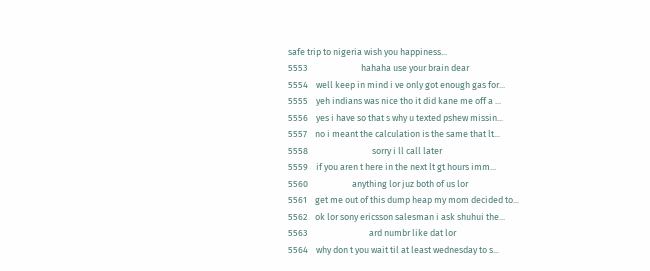safe trip to nigeria wish you happiness...
5553                           hahaha use your brain dear
5554    well keep in mind i ve only got enough gas for...
5555    yeh indians was nice tho it did kane me off a ...
5556    yes i have so that s why u texted pshew missin...
5557    no i meant the calculation is the same that lt...
5558                                sorry i ll call later
5559    if you aren t here in the next lt gt hours imm...
5560                      anything lor juz both of us lor
5561    get me out of this dump heap my mom decided to...
5562    ok lor sony ericsson salesman i ask shuhui the...
5563                               ard numbr like dat lor
5564    why don t you wait til at least wednesday to s...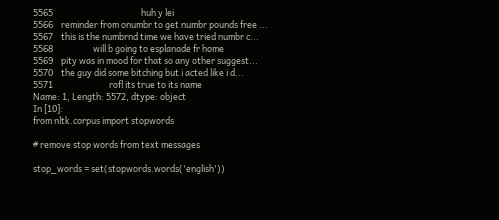5565                                            huh y lei
5566    reminder from onumbr to get numbr pounds free ...
5567    this is the numbrnd time we have tried numbr c...
5568                    will b going to esplanade fr home
5569    pity was in mood for that so any other suggest...
5570    the guy did some bitching but i acted like i d...
5571                            rofl its true to its name
Name: 1, Length: 5572, dtype: object
In [10]:
from nltk.corpus import stopwords

# remove stop words from text messages

stop_words = set(stopwords.words('english'))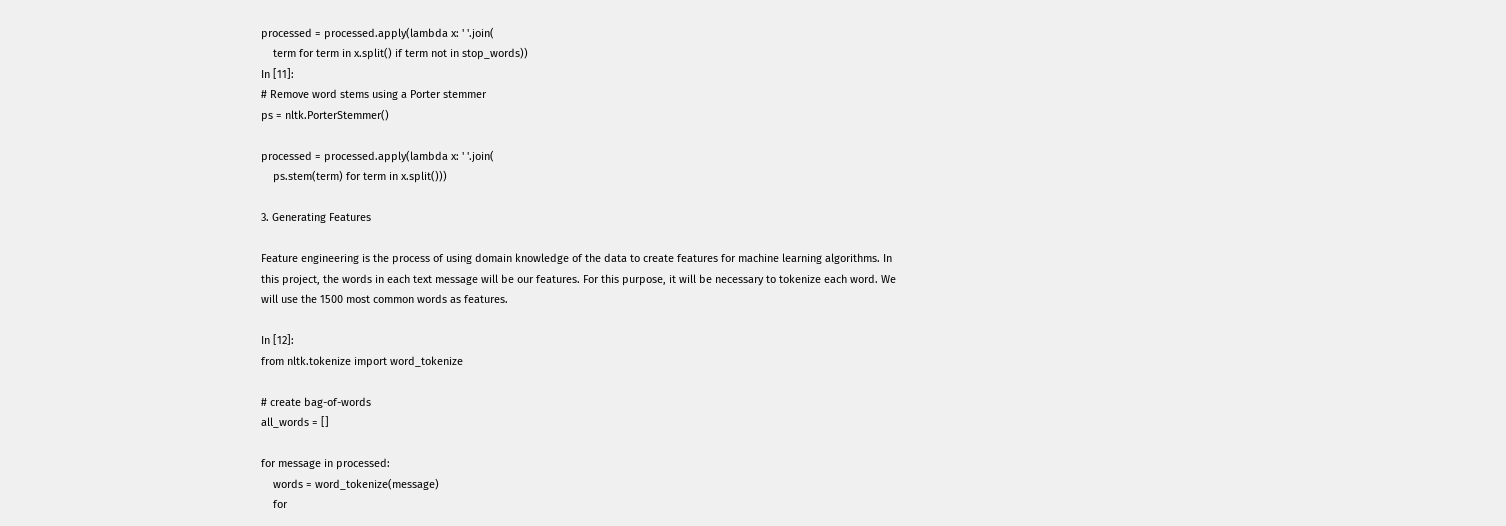processed = processed.apply(lambda x: ' '.join(
    term for term in x.split() if term not in stop_words))
In [11]:
# Remove word stems using a Porter stemmer
ps = nltk.PorterStemmer()

processed = processed.apply(lambda x: ' '.join(
    ps.stem(term) for term in x.split()))

3. Generating Features

Feature engineering is the process of using domain knowledge of the data to create features for machine learning algorithms. In this project, the words in each text message will be our features. For this purpose, it will be necessary to tokenize each word. We will use the 1500 most common words as features.

In [12]:
from nltk.tokenize import word_tokenize

# create bag-of-words
all_words = []

for message in processed:
    words = word_tokenize(message)
    for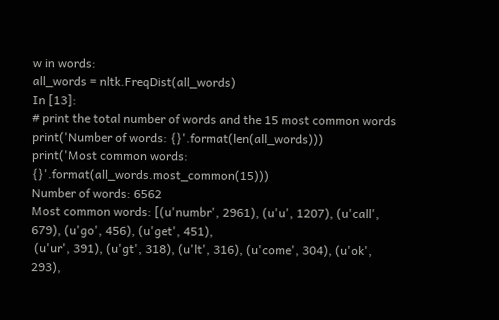w in words:
all_words = nltk.FreqDist(all_words)
In [13]:
# print the total number of words and the 15 most common words
print('Number of words: {}'.format(len(all_words)))
print('Most common words: {}'.format(all_words.most_common(15)))
Number of words: 6562
Most common words: [(u'numbr', 2961), (u'u', 1207), (u'call', 679), (u'go', 456), (u'get', 451),
 (u'ur', 391), (u'gt', 318), (u'lt', 316), (u'come', 304), (u'ok', 293),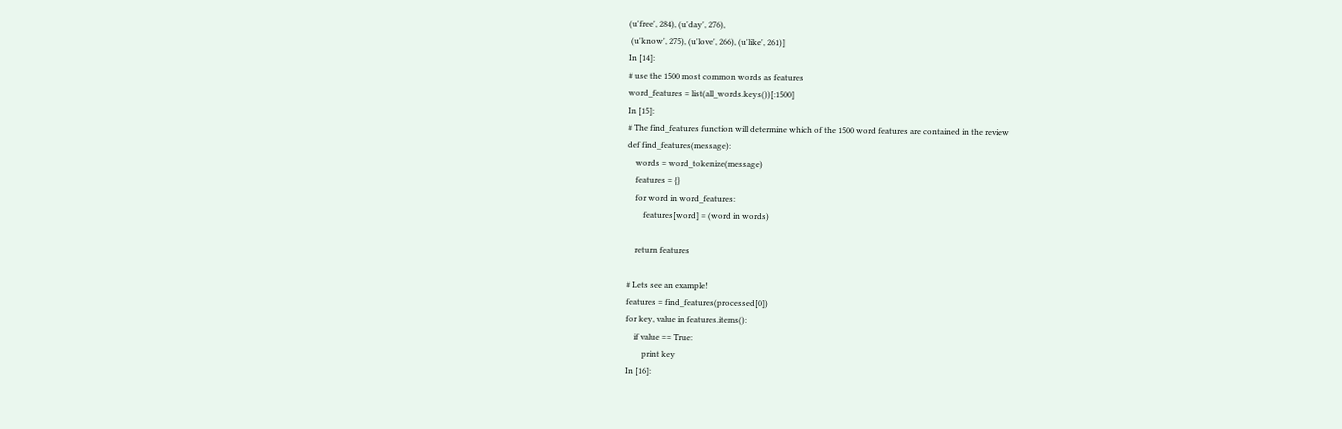(u'free', 284), (u'day', 276),
 (u'know', 275), (u'love', 266), (u'like', 261)]
In [14]:
# use the 1500 most common words as features
word_features = list(all_words.keys())[:1500]
In [15]:
# The find_features function will determine which of the 1500 word features are contained in the review
def find_features(message):
    words = word_tokenize(message)
    features = {}
    for word in word_features:
        features[word] = (word in words)

    return features

# Lets see an example!
features = find_features(processed[0])
for key, value in features.items():
    if value == True:
        print key
In [16]: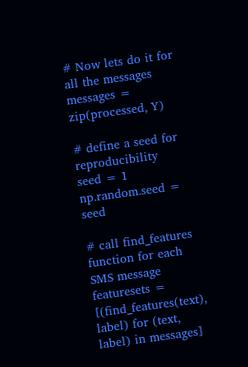# Now lets do it for all the messages
messages = zip(processed, Y)

# define a seed for reproducibility
seed = 1
np.random.seed = seed

# call find_features function for each SMS message
featuresets = [(find_features(text), label) for (text, label) in messages]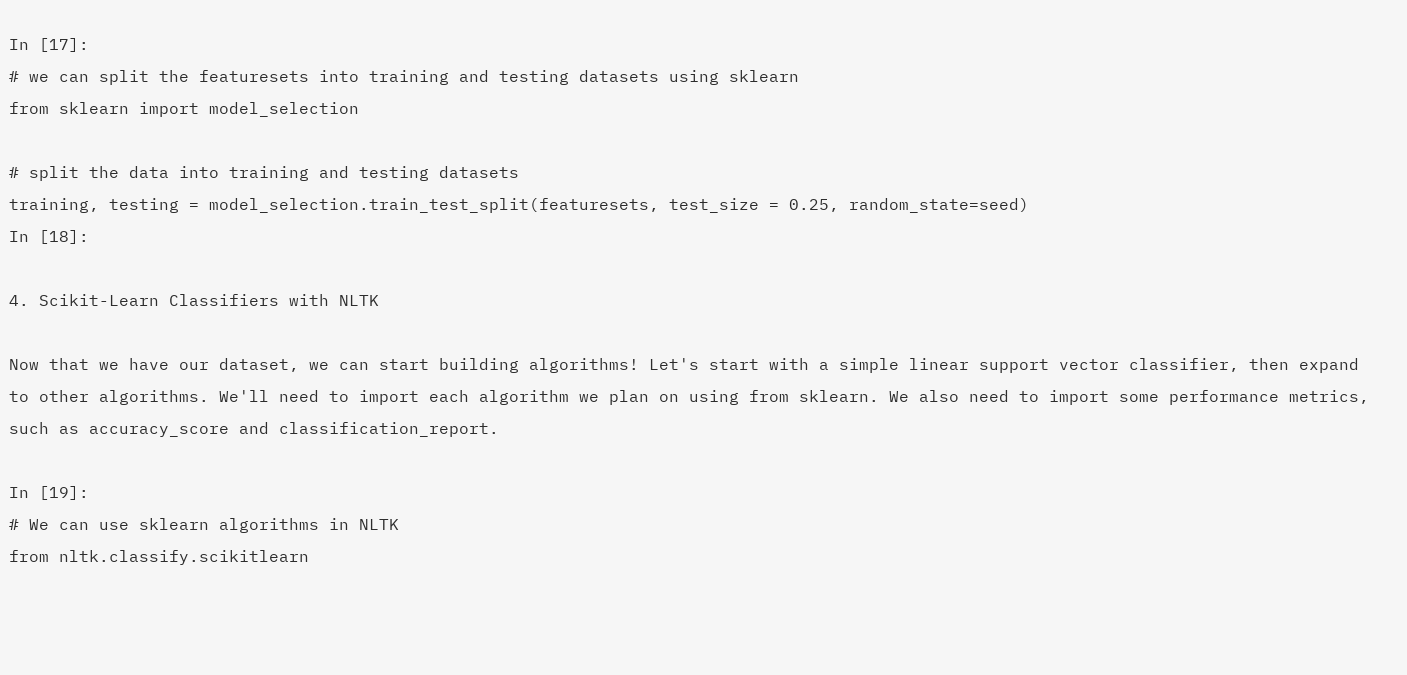In [17]:
# we can split the featuresets into training and testing datasets using sklearn
from sklearn import model_selection

# split the data into training and testing datasets
training, testing = model_selection.train_test_split(featuresets, test_size = 0.25, random_state=seed)
In [18]:

4. Scikit-Learn Classifiers with NLTK

Now that we have our dataset, we can start building algorithms! Let's start with a simple linear support vector classifier, then expand to other algorithms. We'll need to import each algorithm we plan on using from sklearn. We also need to import some performance metrics, such as accuracy_score and classification_report.

In [19]:
# We can use sklearn algorithms in NLTK
from nltk.classify.scikitlearn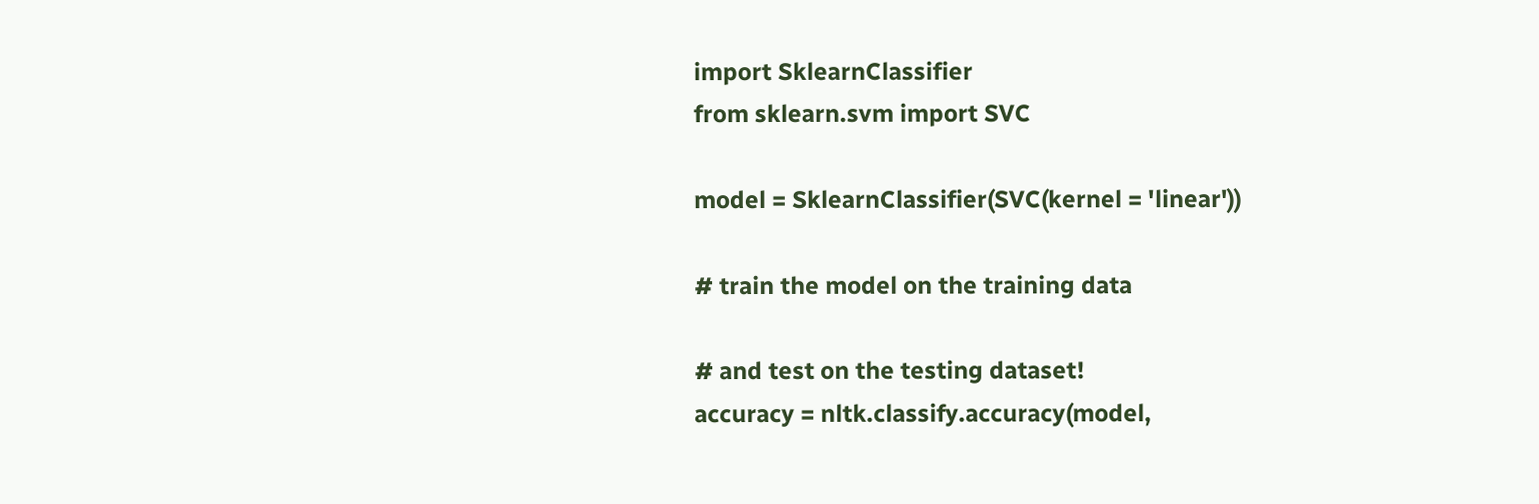import SklearnClassifier
from sklearn.svm import SVC

model = SklearnClassifier(SVC(kernel = 'linear'))

# train the model on the training data

# and test on the testing dataset!
accuracy = nltk.classify.accuracy(model,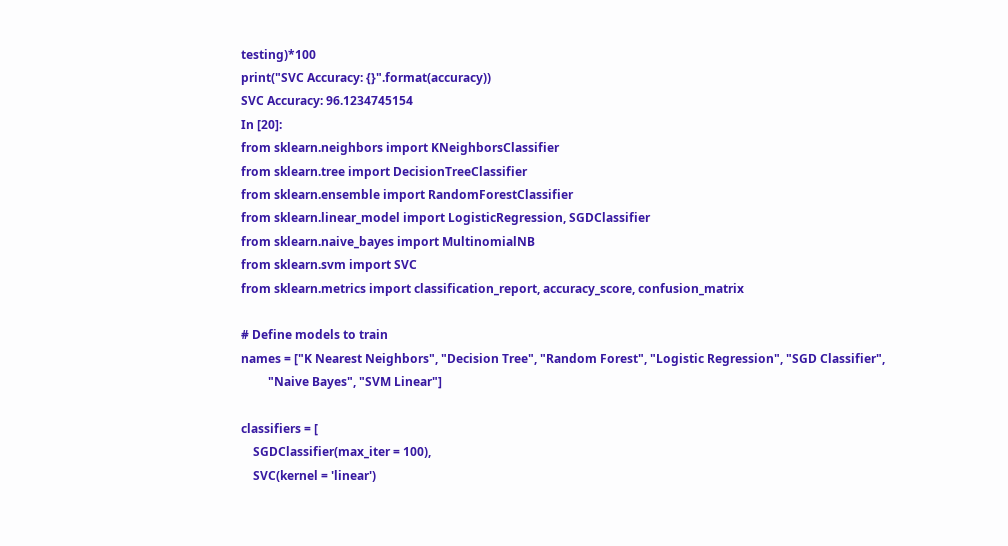testing)*100
print("SVC Accuracy: {}".format(accuracy))
SVC Accuracy: 96.1234745154
In [20]:
from sklearn.neighbors import KNeighborsClassifier
from sklearn.tree import DecisionTreeClassifier
from sklearn.ensemble import RandomForestClassifier
from sklearn.linear_model import LogisticRegression, SGDClassifier
from sklearn.naive_bayes import MultinomialNB
from sklearn.svm import SVC
from sklearn.metrics import classification_report, accuracy_score, confusion_matrix

# Define models to train
names = ["K Nearest Neighbors", "Decision Tree", "Random Forest", "Logistic Regression", "SGD Classifier",
         "Naive Bayes", "SVM Linear"]

classifiers = [
    SGDClassifier(max_iter = 100),
    SVC(kernel = 'linear')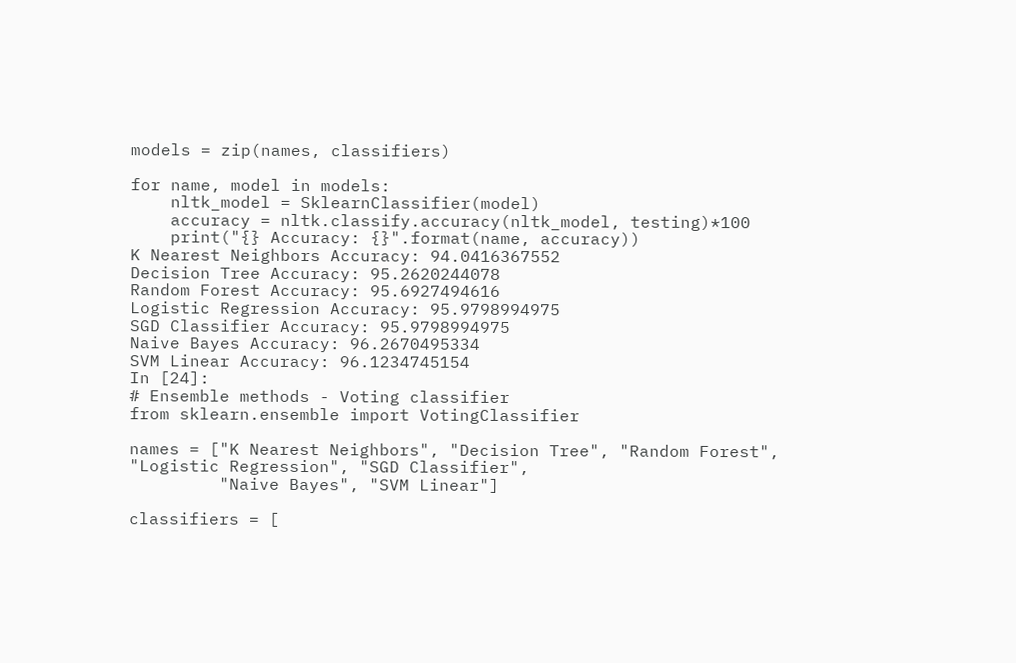models = zip(names, classifiers)

for name, model in models:
    nltk_model = SklearnClassifier(model)
    accuracy = nltk.classify.accuracy(nltk_model, testing)*100
    print("{} Accuracy: {}".format(name, accuracy))
K Nearest Neighbors Accuracy: 94.0416367552
Decision Tree Accuracy: 95.2620244078
Random Forest Accuracy: 95.6927494616
Logistic Regression Accuracy: 95.9798994975
SGD Classifier Accuracy: 95.9798994975
Naive Bayes Accuracy: 96.2670495334
SVM Linear Accuracy: 96.1234745154
In [24]:
# Ensemble methods - Voting classifier
from sklearn.ensemble import VotingClassifier

names = ["K Nearest Neighbors", "Decision Tree", "Random Forest", "Logistic Regression", "SGD Classifier",
         "Naive Bayes", "SVM Linear"]

classifiers = [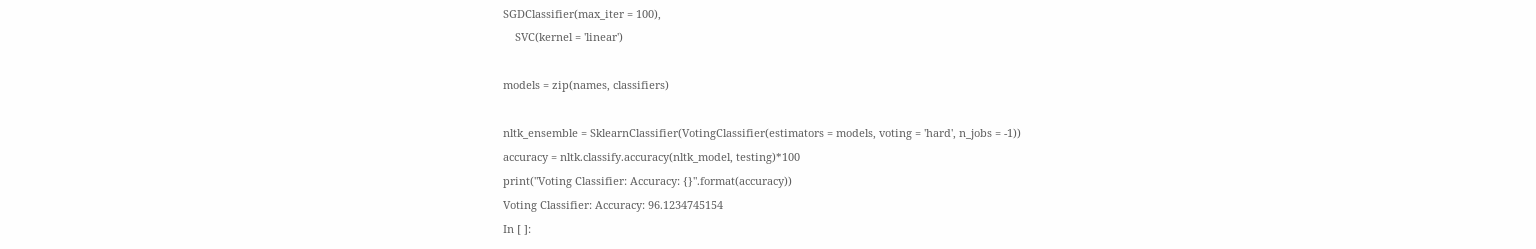SGDClassifier(max_iter = 100),
    SVC(kernel = 'linear')

models = zip(names, classifiers)

nltk_ensemble = SklearnClassifier(VotingClassifier(estimators = models, voting = 'hard', n_jobs = -1))
accuracy = nltk.classify.accuracy(nltk_model, testing)*100
print("Voting Classifier: Accuracy: {}".format(accuracy))
Voting Classifier: Accuracy: 96.1234745154
In [ ]: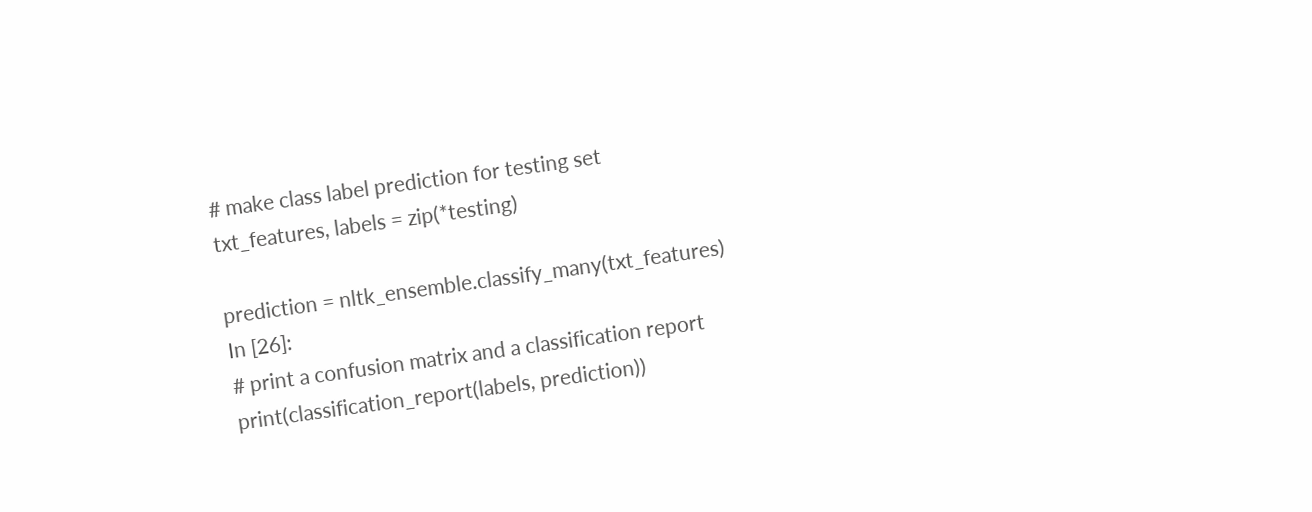# make class label prediction for testing set
txt_features, labels = zip(*testing)

prediction = nltk_ensemble.classify_many(txt_features)
In [26]:
# print a confusion matrix and a classification report
print(classification_report(labels, prediction))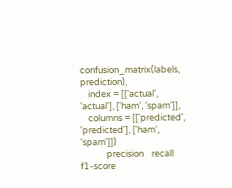confusion_matrix(labels, prediction),
    index = [['actual', 'actual'], ['ham', 'spam']],
    columns = [['predicted', 'predicted'], ['ham', 'spam']])
             precision    recall  f1-score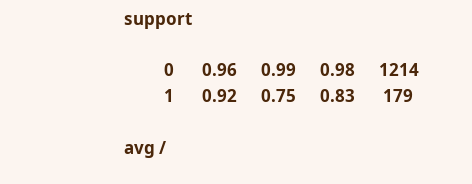support

          0       0.96      0.99      0.98      1214
          1       0.92      0.75      0.83       179

avg /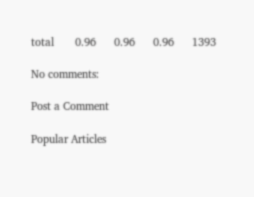total       0.96      0.96      0.96      1393

No comments:

Post a Comment

Popular Articles